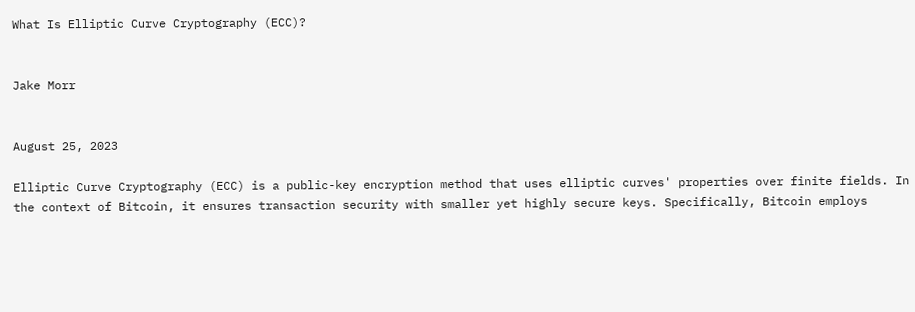What Is Elliptic Curve Cryptography (ECC)?


Jake Morr


August 25, 2023

Elliptic Curve Cryptography (ECC) is a public-key encryption method that uses elliptic curves' properties over finite fields. In the context of Bitcoin, it ensures transaction security with smaller yet highly secure keys. Specifically, Bitcoin employs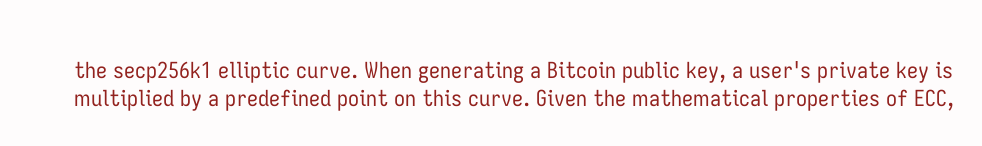the secp256k1 elliptic curve. When generating a Bitcoin public key, a user's private key is multiplied by a predefined point on this curve. Given the mathematical properties of ECC,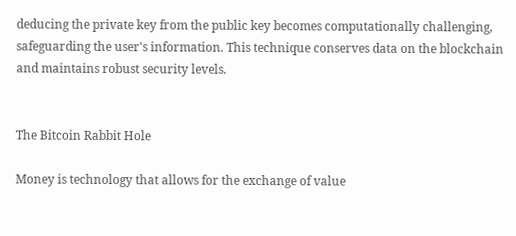deducing the private key from the public key becomes computationally challenging, safeguarding the user's information. This technique conserves data on the blockchain and maintains robust security levels.


The Bitcoin Rabbit Hole

Money is technology that allows for the exchange of value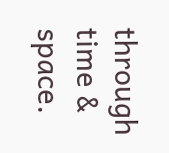through time & space.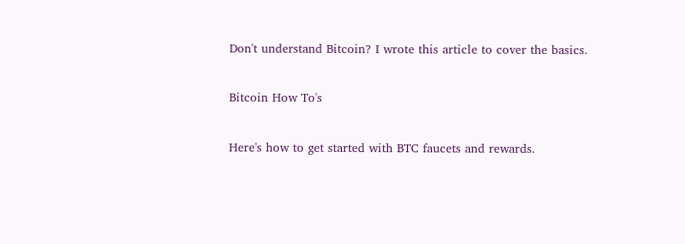Don't understand Bitcoin? I wrote this article to cover the basics.

Bitcoin How To's

Here's how to get started with BTC faucets and rewards.